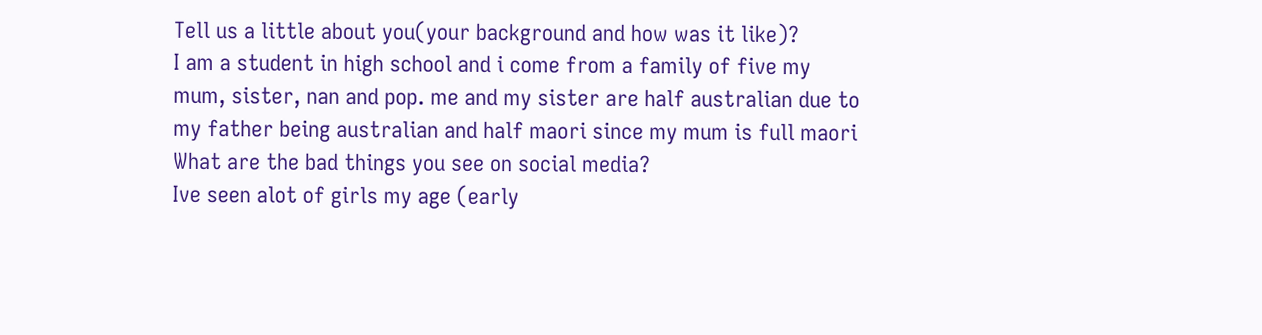Tell us a little about you(your background and how was it like)?
I am a student in high school and i come from a family of five my mum, sister, nan and pop. me and my sister are half australian due to my father being australian and half maori since my mum is full maori
What are the bad things you see on social media?
Ive seen alot of girls my age (early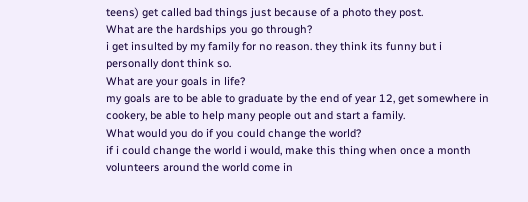teens) get called bad things just because of a photo they post.
What are the hardships you go through?
i get insulted by my family for no reason. they think its funny but i personally dont think so.
What are your goals in life?
my goals are to be able to graduate by the end of year 12, get somewhere in cookery, be able to help many people out and start a family.
What would you do if you could change the world?
if i could change the world i would, make this thing when once a month volunteers around the world come in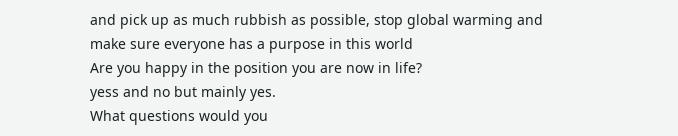and pick up as much rubbish as possible, stop global warming and make sure everyone has a purpose in this world
Are you happy in the position you are now in life?
yess and no but mainly yes.
What questions would you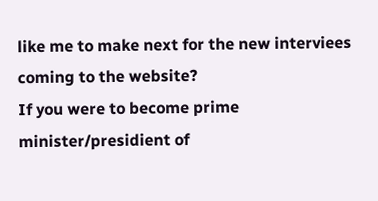like me to make next for the new interviees coming to the website?
If you were to become prime minister/presidient of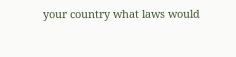your country what laws would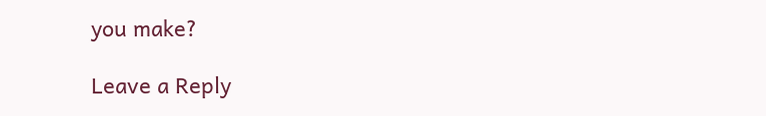you make?

Leave a Reply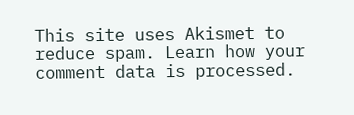This site uses Akismet to reduce spam. Learn how your comment data is processed.